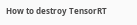How to destroy TensorRT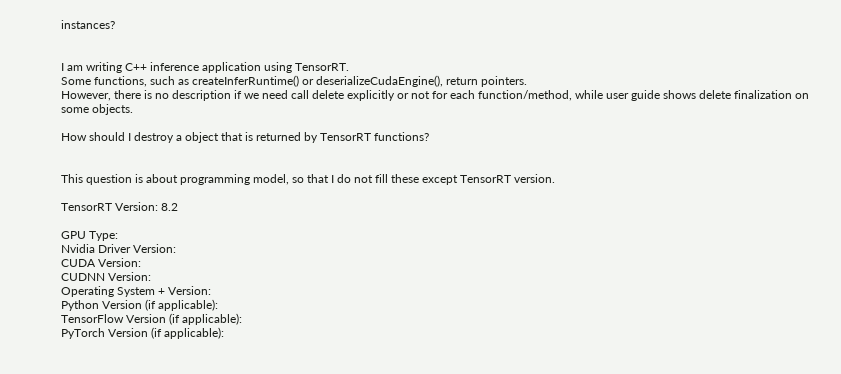instances?


I am writing C++ inference application using TensorRT.
Some functions, such as createInferRuntime() or deserializeCudaEngine(), return pointers.
However, there is no description if we need call delete explicitly or not for each function/method, while user guide shows delete finalization on some objects.

How should I destroy a object that is returned by TensorRT functions?


This question is about programming model, so that I do not fill these except TensorRT version.

TensorRT Version: 8.2

GPU Type:
Nvidia Driver Version:
CUDA Version:
CUDNN Version:
Operating System + Version:
Python Version (if applicable):
TensorFlow Version (if applicable):
PyTorch Version (if applicable):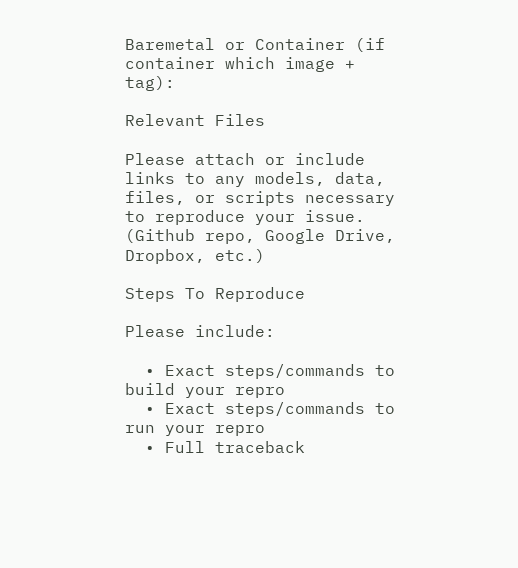Baremetal or Container (if container which image + tag):

Relevant Files

Please attach or include links to any models, data, files, or scripts necessary to reproduce your issue. (Github repo, Google Drive, Dropbox, etc.)

Steps To Reproduce

Please include:

  • Exact steps/commands to build your repro
  • Exact steps/commands to run your repro
  • Full traceback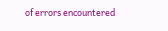of errors encountered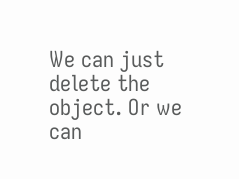We can just delete the object. Or we can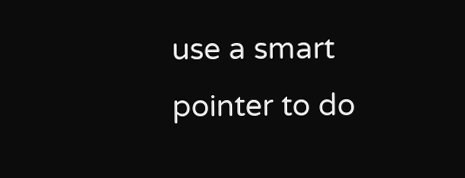use a smart pointer to do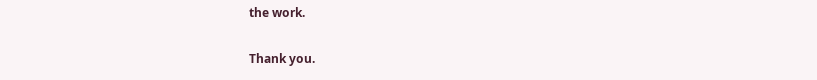the work.

Thank you.